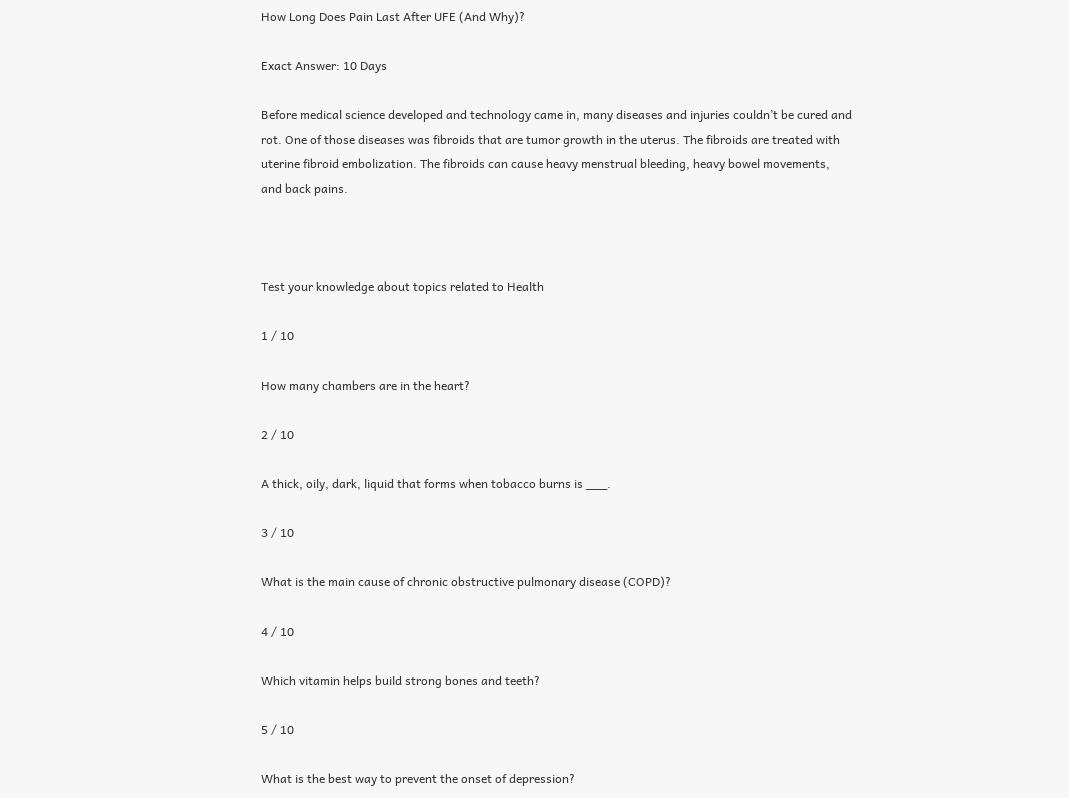How Long Does Pain Last After UFE (And Why)?

Exact Answer: 10 Days

Before medical science developed and technology came in, many diseases and injuries couldn’t be cured and rot. One of those diseases was fibroids that are tumor growth in the uterus. The fibroids are treated with uterine fibroid embolization. The fibroids can cause heavy menstrual bleeding, heavy bowel movements, and back pains.



Test your knowledge about topics related to Health

1 / 10

How many chambers are in the heart?

2 / 10

A thick, oily, dark, liquid that forms when tobacco burns is ___.

3 / 10

What is the main cause of chronic obstructive pulmonary disease (COPD)?

4 / 10

Which vitamin helps build strong bones and teeth?

5 / 10

What is the best way to prevent the onset of depression?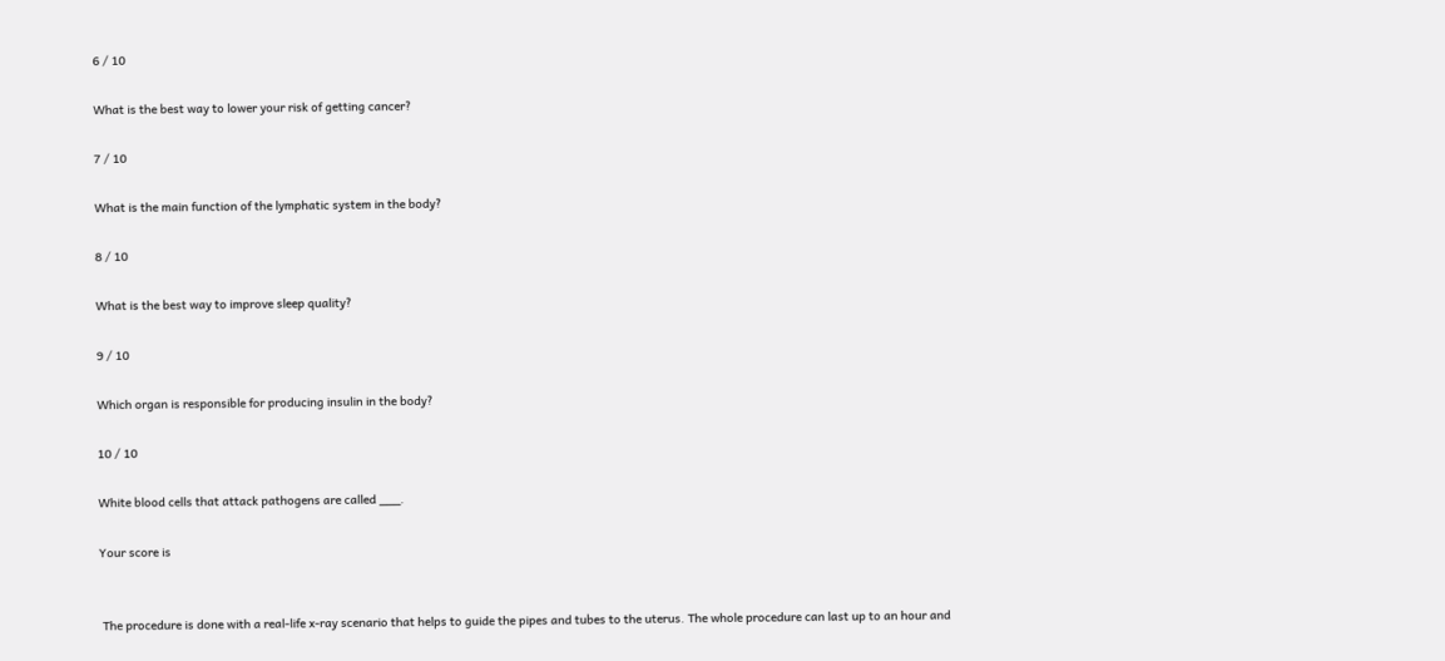6 / 10

What is the best way to lower your risk of getting cancer?

7 / 10

What is the main function of the lymphatic system in the body?

8 / 10

What is the best way to improve sleep quality?

9 / 10

Which organ is responsible for producing insulin in the body?

10 / 10

White blood cells that attack pathogens are called ___.

Your score is


 The procedure is done with a real-life x-ray scenario that helps to guide the pipes and tubes to the uterus. The whole procedure can last up to an hour and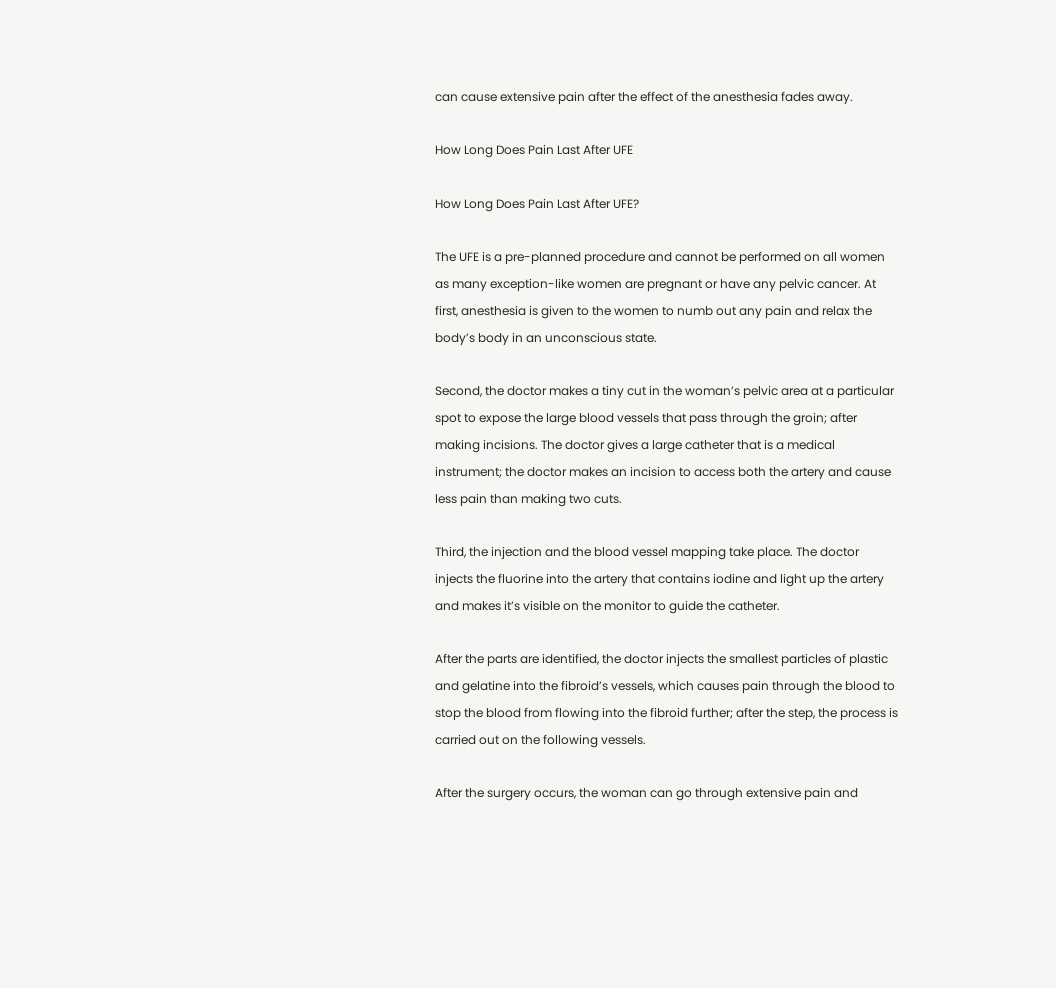can cause extensive pain after the effect of the anesthesia fades away.

How Long Does Pain Last After UFE

How Long Does Pain Last After UFE?

The UFE is a pre-planned procedure and cannot be performed on all women as many exception-like women are pregnant or have any pelvic cancer. At first, anesthesia is given to the women to numb out any pain and relax the body’s body in an unconscious state.

Second, the doctor makes a tiny cut in the woman’s pelvic area at a particular spot to expose the large blood vessels that pass through the groin; after making incisions. The doctor gives a large catheter that is a medical instrument; the doctor makes an incision to access both the artery and cause less pain than making two cuts.

Third, the injection and the blood vessel mapping take place. The doctor injects the fluorine into the artery that contains iodine and light up the artery and makes it’s visible on the monitor to guide the catheter.

After the parts are identified, the doctor injects the smallest particles of plastic and gelatine into the fibroid’s vessels, which causes pain through the blood to stop the blood from flowing into the fibroid further; after the step, the process is carried out on the following vessels.

After the surgery occurs, the woman can go through extensive pain and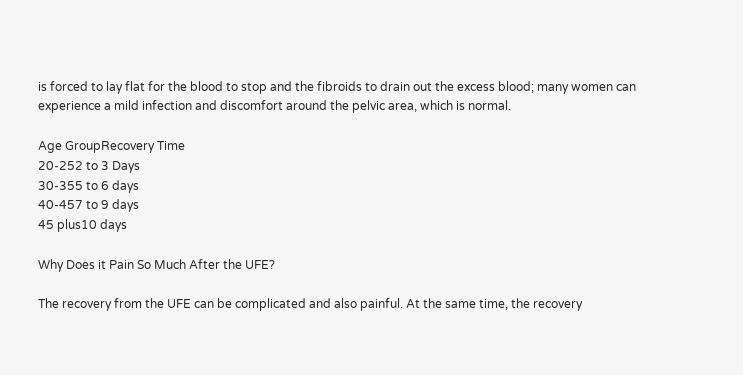is forced to lay flat for the blood to stop and the fibroids to drain out the excess blood; many women can experience a mild infection and discomfort around the pelvic area, which is normal.

Age GroupRecovery Time
20-252 to 3 Days
30-355 to 6 days
40-457 to 9 days
45 plus10 days

Why Does it Pain So Much After the UFE?

The recovery from the UFE can be complicated and also painful. At the same time, the recovery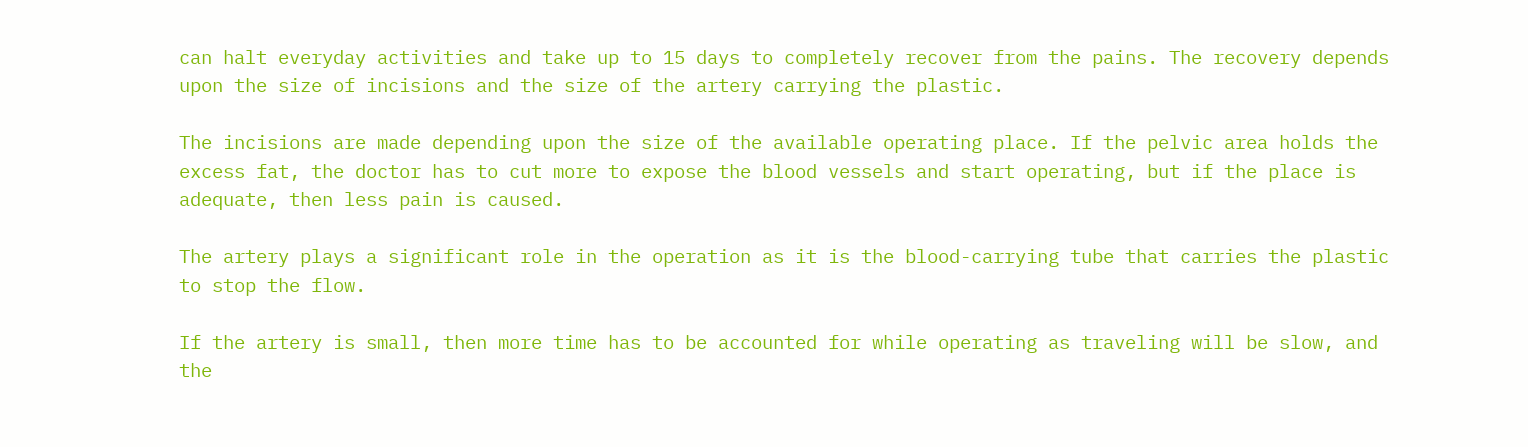can halt everyday activities and take up to 15 days to completely recover from the pains. The recovery depends upon the size of incisions and the size of the artery carrying the plastic.

The incisions are made depending upon the size of the available operating place. If the pelvic area holds the excess fat, the doctor has to cut more to expose the blood vessels and start operating, but if the place is adequate, then less pain is caused.

The artery plays a significant role in the operation as it is the blood-carrying tube that carries the plastic to stop the flow.

If the artery is small, then more time has to be accounted for while operating as traveling will be slow, and the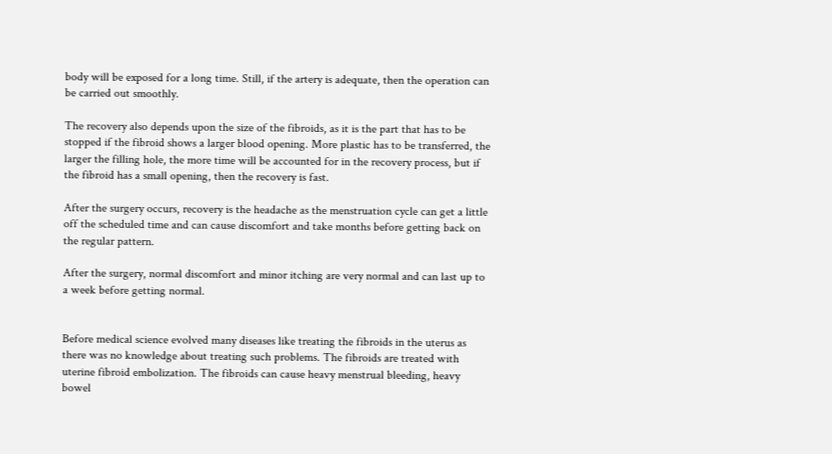body will be exposed for a long time. Still, if the artery is adequate, then the operation can be carried out smoothly.

The recovery also depends upon the size of the fibroids, as it is the part that has to be stopped if the fibroid shows a larger blood opening. More plastic has to be transferred, the larger the filling hole, the more time will be accounted for in the recovery process, but if the fibroid has a small opening, then the recovery is fast.

After the surgery occurs, recovery is the headache as the menstruation cycle can get a little off the scheduled time and can cause discomfort and take months before getting back on the regular pattern.

After the surgery, normal discomfort and minor itching are very normal and can last up to a week before getting normal.


Before medical science evolved many diseases like treating the fibroids in the uterus as there was no knowledge about treating such problems. The fibroids are treated with uterine fibroid embolization. The fibroids can cause heavy menstrual bleeding, heavy bowel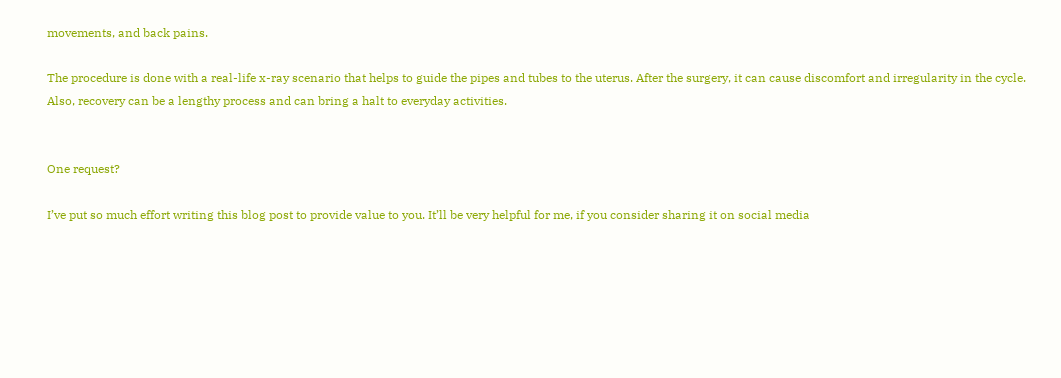movements, and back pains.

The procedure is done with a real-life x-ray scenario that helps to guide the pipes and tubes to the uterus. After the surgery, it can cause discomfort and irregularity in the cycle. Also, recovery can be a lengthy process and can bring a halt to everyday activities.


One request?

I’ve put so much effort writing this blog post to provide value to you. It’ll be very helpful for me, if you consider sharing it on social media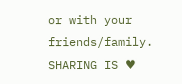or with your friends/family. SHARING IS ♥